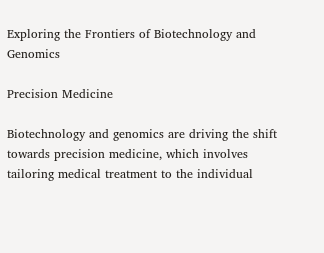Exploring the Frontiers of Biotechnology and Genomics

Precision Medicine

Biotechnology and genomics are driving the shift towards precision medicine, which involves tailoring medical treatment to the individual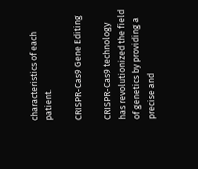characteristics of each patient.

CRISPR-Cas9 Gene Editing

CRISPR-Cas9 technology has revolutionized the field of genetics by providing a precise and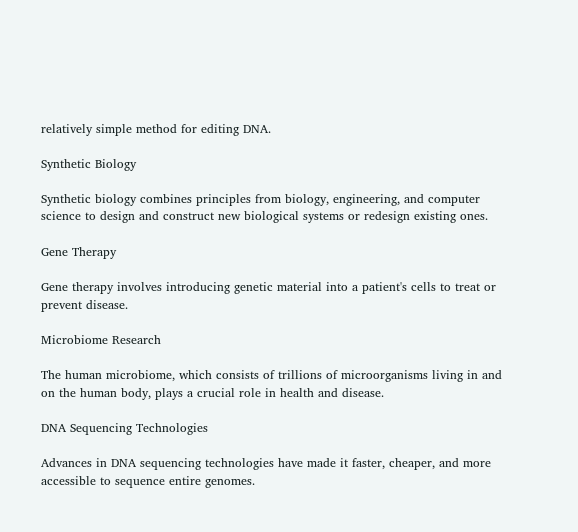relatively simple method for editing DNA.

Synthetic Biology

Synthetic biology combines principles from biology, engineering, and computer science to design and construct new biological systems or redesign existing ones.

Gene Therapy

Gene therapy involves introducing genetic material into a patient's cells to treat or prevent disease.

Microbiome Research

The human microbiome, which consists of trillions of microorganisms living in and on the human body, plays a crucial role in health and disease.

DNA Sequencing Technologies

Advances in DNA sequencing technologies have made it faster, cheaper, and more accessible to sequence entire genomes.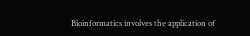Bioinformatics involves the application of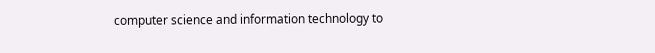computer science and information technology to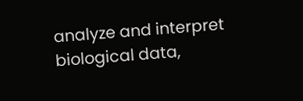analyze and interpret biological data,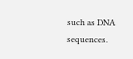such as DNA sequences.